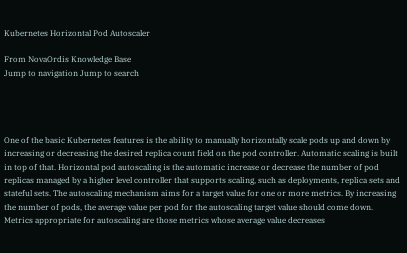Kubernetes Horizontal Pod Autoscaler

From NovaOrdis Knowledge Base
Jump to navigation Jump to search




One of the basic Kubernetes features is the ability to manually horizontally scale pods up and down by increasing or decreasing the desired replica count field on the pod controller. Automatic scaling is built in top of that. Horizontal pod autoscaling is the automatic increase or decrease the number of pod replicas managed by a higher level controller that supports scaling, such as deployments, replica sets and stateful sets. The autoscaling mechanism aims for a target value for one or more metrics. By increasing the number of pods, the average value per pod for the autoscaling target value should come down. Metrics appropriate for autoscaling are those metrics whose average value decreases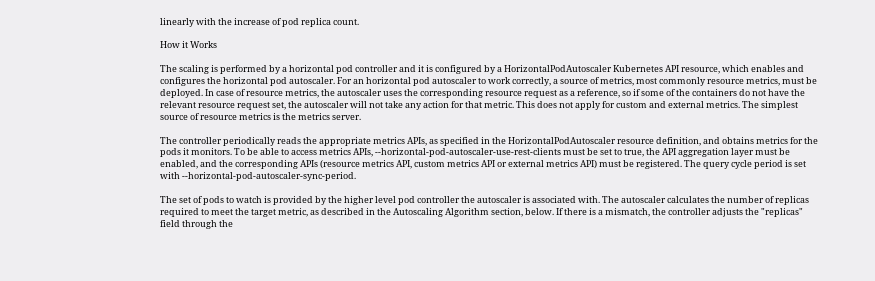linearly with the increase of pod replica count.

How it Works

The scaling is performed by a horizontal pod controller and it is configured by a HorizontalPodAutoscaler Kubernetes API resource, which enables and configures the horizontal pod autoscaler. For an horizontal pod autoscaler to work correctly, a source of metrics, most commonly resource metrics, must be deployed. In case of resource metrics, the autoscaler uses the corresponding resource request as a reference, so if some of the containers do not have the relevant resource request set, the autoscaler will not take any action for that metric. This does not apply for custom and external metrics. The simplest source of resource metrics is the metrics server.

The controller periodically reads the appropriate metrics APIs, as specified in the HorizontalPodAutoscaler resource definition, and obtains metrics for the pods it monitors. To be able to access metrics APIs, --horizontal-pod-autoscaler-use-rest-clients must be set to true, the API aggregation layer must be enabled, and the corresponding APIs (resource metrics API, custom metrics API or external metrics API) must be registered. The query cycle period is set with --horizontal-pod-autoscaler-sync-period.

The set of pods to watch is provided by the higher level pod controller the autoscaler is associated with. The autoscaler calculates the number of replicas required to meet the target metric, as described in the Autoscaling Algorithm section, below. If there is a mismatch, the controller adjusts the "replicas" field through the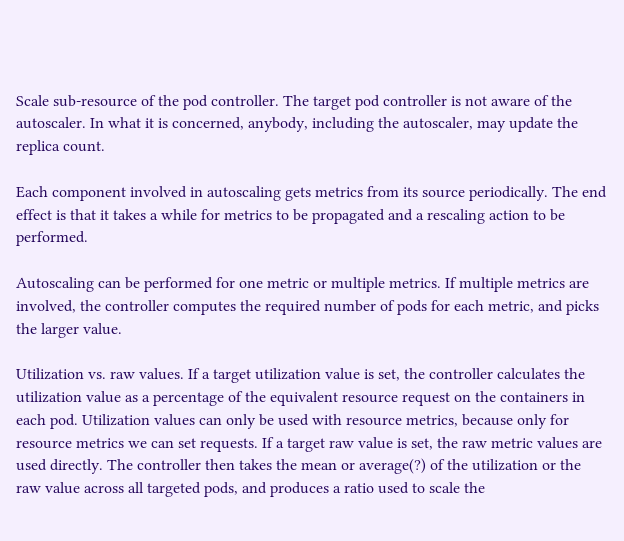Scale sub-resource of the pod controller. The target pod controller is not aware of the autoscaler. In what it is concerned, anybody, including the autoscaler, may update the replica count.

Each component involved in autoscaling gets metrics from its source periodically. The end effect is that it takes a while for metrics to be propagated and a rescaling action to be performed.

Autoscaling can be performed for one metric or multiple metrics. If multiple metrics are involved, the controller computes the required number of pods for each metric, and picks the larger value.

Utilization vs. raw values. If a target utilization value is set, the controller calculates the utilization value as a percentage of the equivalent resource request on the containers in each pod. Utilization values can only be used with resource metrics, because only for resource metrics we can set requests. If a target raw value is set, the raw metric values are used directly. The controller then takes the mean or average(?) of the utilization or the raw value across all targeted pods, and produces a ratio used to scale the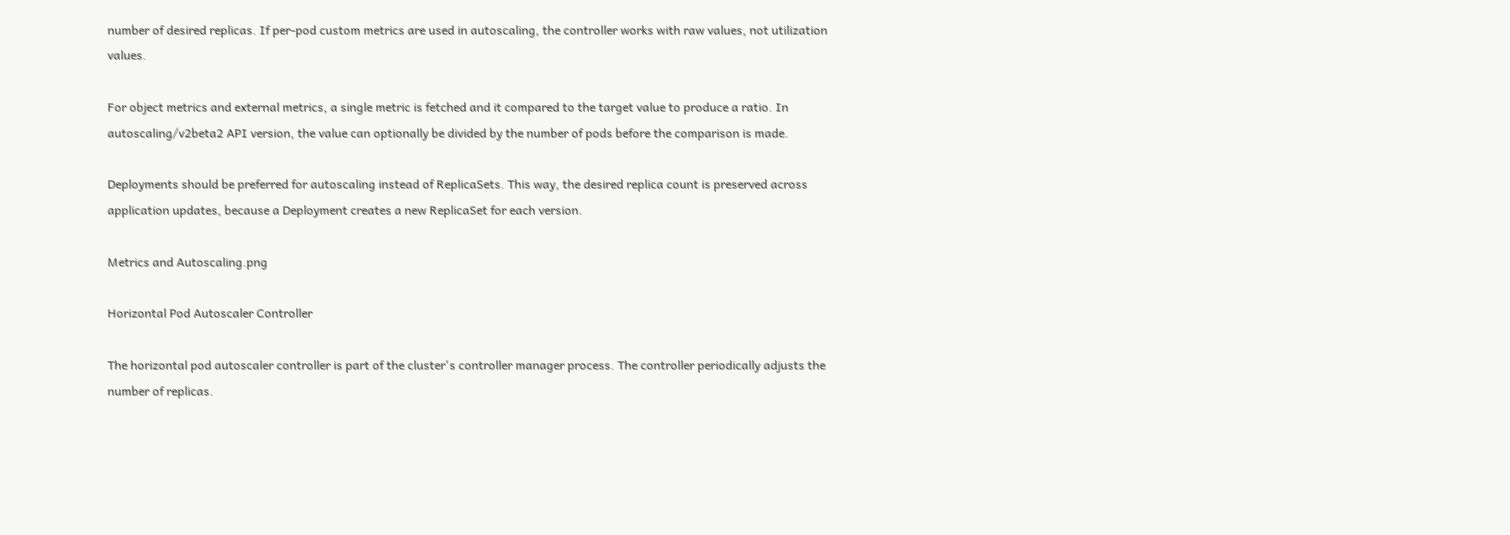number of desired replicas. If per-pod custom metrics are used in autoscaling, the controller works with raw values, not utilization values.

For object metrics and external metrics, a single metric is fetched and it compared to the target value to produce a ratio. In autoscaling/v2beta2 API version, the value can optionally be divided by the number of pods before the comparison is made.

Deployments should be preferred for autoscaling instead of ReplicaSets. This way, the desired replica count is preserved across application updates, because a Deployment creates a new ReplicaSet for each version.

Metrics and Autoscaling.png

Horizontal Pod Autoscaler Controller

The horizontal pod autoscaler controller is part of the cluster's controller manager process. The controller periodically adjusts the number of replicas.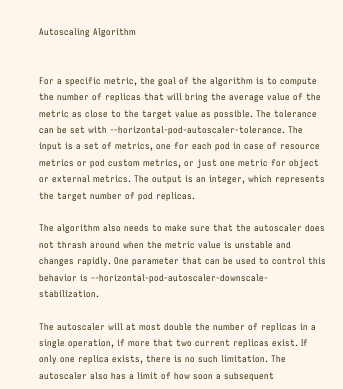Autoscaling Algorithm


For a specific metric, the goal of the algorithm is to compute the number of replicas that will bring the average value of the metric as close to the target value as possible. The tolerance can be set with --horizontal-pod-autoscaler-tolerance. The input is a set of metrics, one for each pod in case of resource metrics or pod custom metrics, or just one metric for object or external metrics. The output is an integer, which represents the target number of pod replicas.

The algorithm also needs to make sure that the autoscaler does not thrash around when the metric value is unstable and changes rapidly. One parameter that can be used to control this behavior is --horizontal-pod-autoscaler-downscale-stabilization.

The autoscaler will at most double the number of replicas in a single operation, if more that two current replicas exist. If only one replica exists, there is no such limitation. The autoscaler also has a limit of how soon a subsequent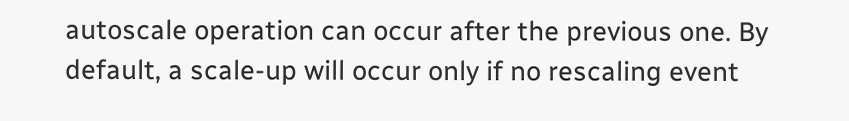autoscale operation can occur after the previous one. By default, a scale-up will occur only if no rescaling event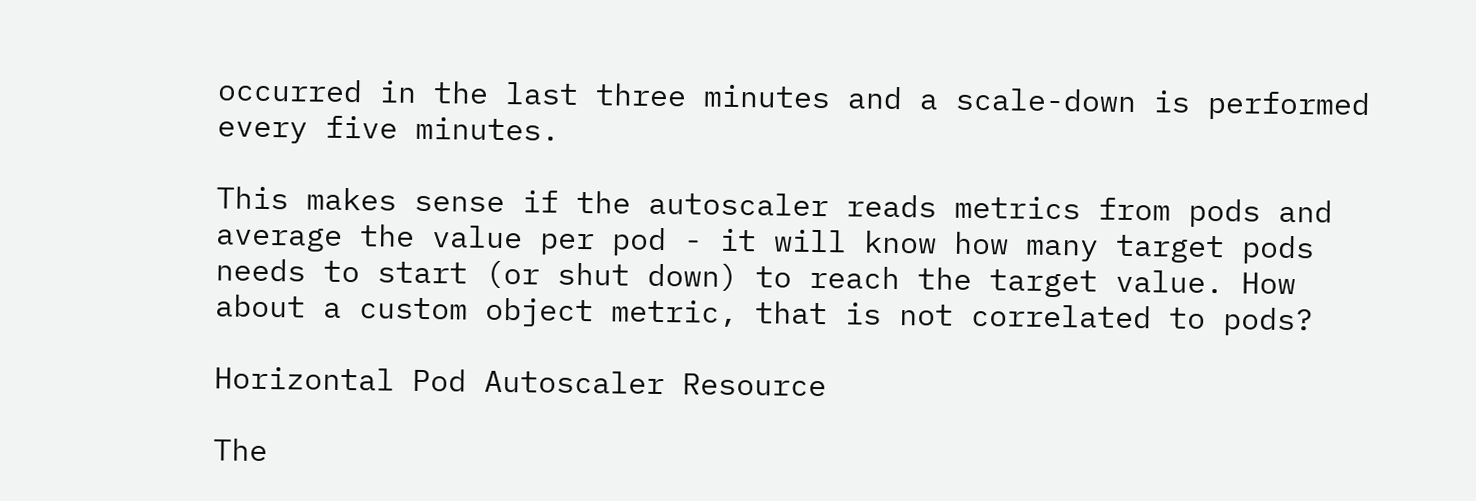occurred in the last three minutes and a scale-down is performed every five minutes.

This makes sense if the autoscaler reads metrics from pods and average the value per pod - it will know how many target pods needs to start (or shut down) to reach the target value. How about a custom object metric, that is not correlated to pods?

Horizontal Pod Autoscaler Resource

The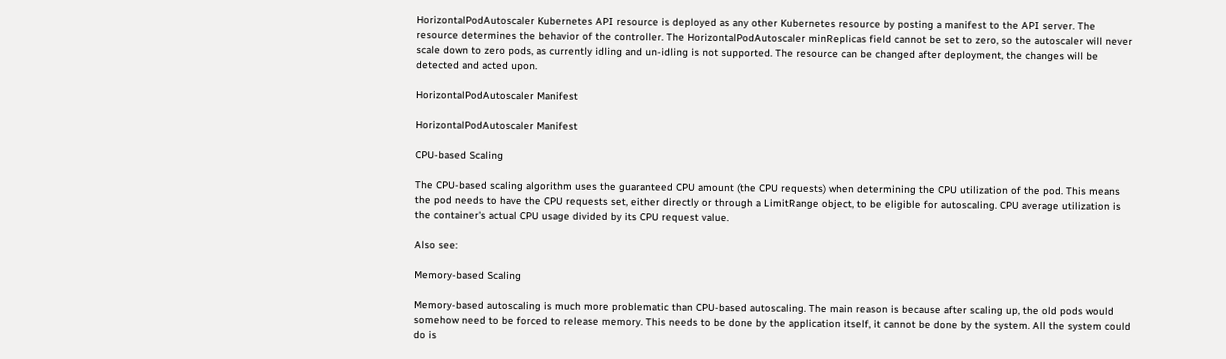HorizontalPodAutoscaler Kubernetes API resource is deployed as any other Kubernetes resource by posting a manifest to the API server. The resource determines the behavior of the controller. The HorizontalPodAutoscaler minReplicas field cannot be set to zero, so the autoscaler will never scale down to zero pods, as currently idling and un-idling is not supported. The resource can be changed after deployment, the changes will be detected and acted upon.

HorizontalPodAutoscaler Manifest

HorizontalPodAutoscaler Manifest

CPU-based Scaling

The CPU-based scaling algorithm uses the guaranteed CPU amount (the CPU requests) when determining the CPU utilization of the pod. This means the pod needs to have the CPU requests set, either directly or through a LimitRange object, to be eligible for autoscaling. CPU average utilization is the container's actual CPU usage divided by its CPU request value.

Also see:

Memory-based Scaling

Memory-based autoscaling is much more problematic than CPU-based autoscaling. The main reason is because after scaling up, the old pods would somehow need to be forced to release memory. This needs to be done by the application itself, it cannot be done by the system. All the system could do is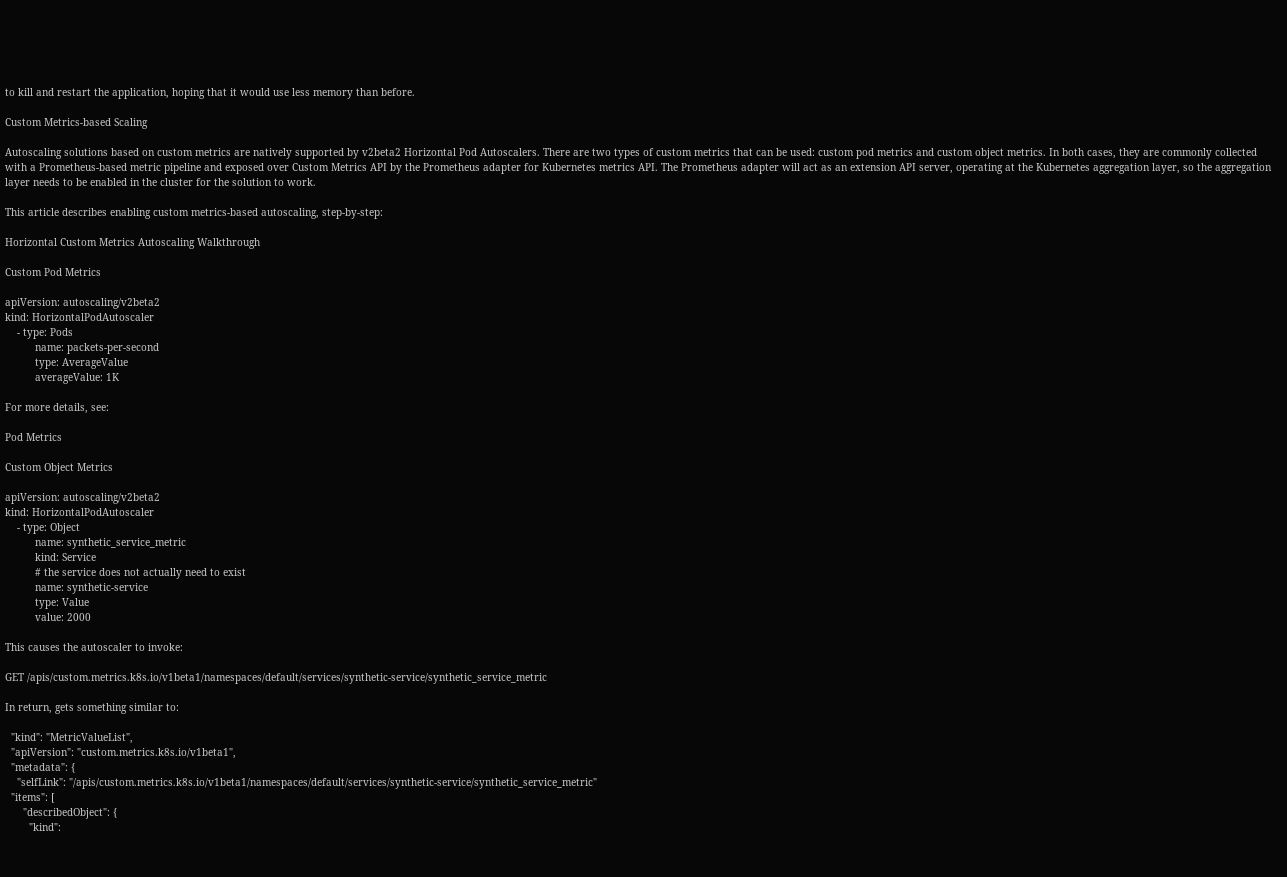to kill and restart the application, hoping that it would use less memory than before.

Custom Metrics-based Scaling

Autoscaling solutions based on custom metrics are natively supported by v2beta2 Horizontal Pod Autoscalers. There are two types of custom metrics that can be used: custom pod metrics and custom object metrics. In both cases, they are commonly collected with a Prometheus-based metric pipeline and exposed over Custom Metrics API by the Prometheus adapter for Kubernetes metrics API. The Prometheus adapter will act as an extension API server, operating at the Kubernetes aggregation layer, so the aggregation layer needs to be enabled in the cluster for the solution to work.

This article describes enabling custom metrics-based autoscaling, step-by-step:

Horizontal Custom Metrics Autoscaling Walkthrough

Custom Pod Metrics

apiVersion: autoscaling/v2beta2
kind: HorizontalPodAutoscaler
    - type: Pods
          name: packets-per-second
          type: AverageValue
          averageValue: 1K

For more details, see:

Pod Metrics

Custom Object Metrics

apiVersion: autoscaling/v2beta2
kind: HorizontalPodAutoscaler
    - type: Object
          name: synthetic_service_metric
          kind: Service
          # the service does not actually need to exist
          name: synthetic-service
          type: Value
          value: 2000

This causes the autoscaler to invoke:

GET /apis/custom.metrics.k8s.io/v1beta1/namespaces/default/services/synthetic-service/synthetic_service_metric

In return, gets something similar to:

  "kind": "MetricValueList",
  "apiVersion": "custom.metrics.k8s.io/v1beta1",
  "metadata": {
    "selfLink": "/apis/custom.metrics.k8s.io/v1beta1/namespaces/default/services/synthetic-service/synthetic_service_metric"
  "items": [
      "describedObject": {
        "kind":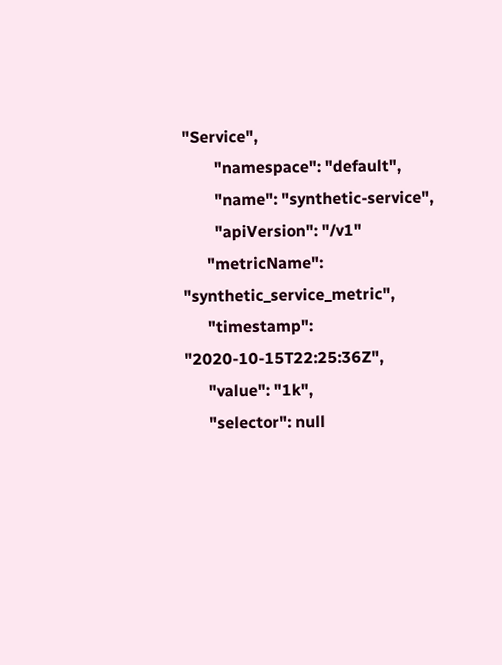"Service",
        "namespace": "default",
        "name": "synthetic-service",
        "apiVersion": "/v1"
      "metricName": "synthetic_service_metric",
      "timestamp": "2020-10-15T22:25:36Z",
      "value": "1k",
      "selector": null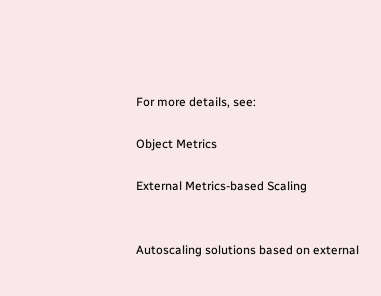For more details, see:

Object Metrics

External Metrics-based Scaling


Autoscaling solutions based on external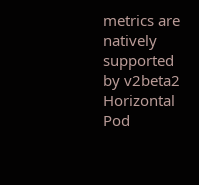metrics are natively supported by v2beta2 Horizontal Pod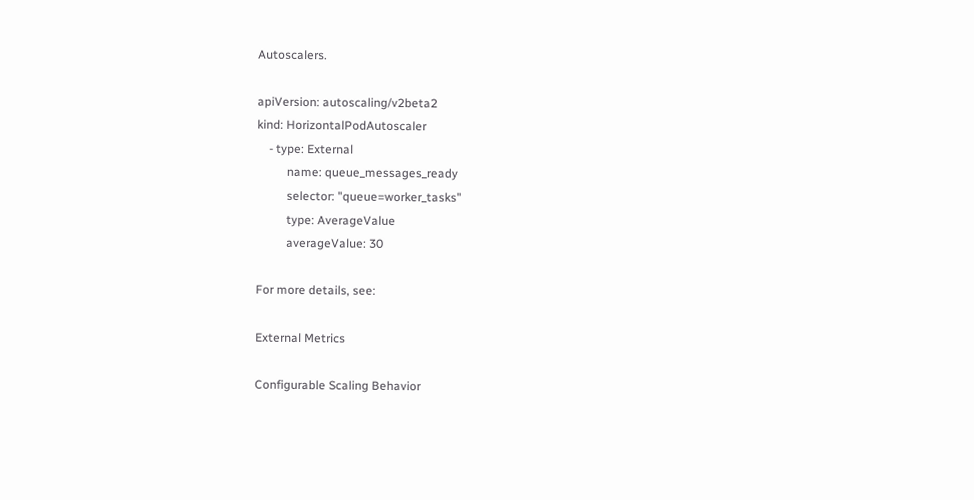Autoscalers.

apiVersion: autoscaling/v2beta2
kind: HorizontalPodAutoscaler
    - type: External
          name: queue_messages_ready
          selector: "queue=worker_tasks"
          type: AverageValue
          averageValue: 30

For more details, see:

External Metrics

Configurable Scaling Behavior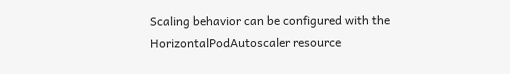Scaling behavior can be configured with the HorizontalPodAutoscaler resource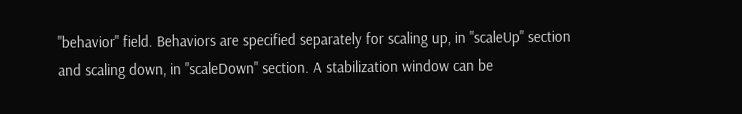"behavior" field. Behaviors are specified separately for scaling up, in "scaleUp" section and scaling down, in "scaleDown" section. A stabilization window can be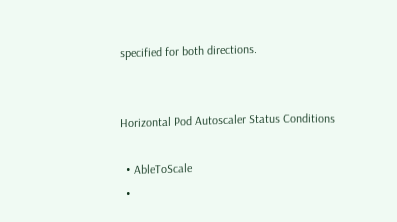specified for both directions.


Horizontal Pod Autoscaler Status Conditions

  • AbleToScale
  •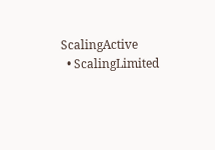ScalingActive
  • ScalingLimited